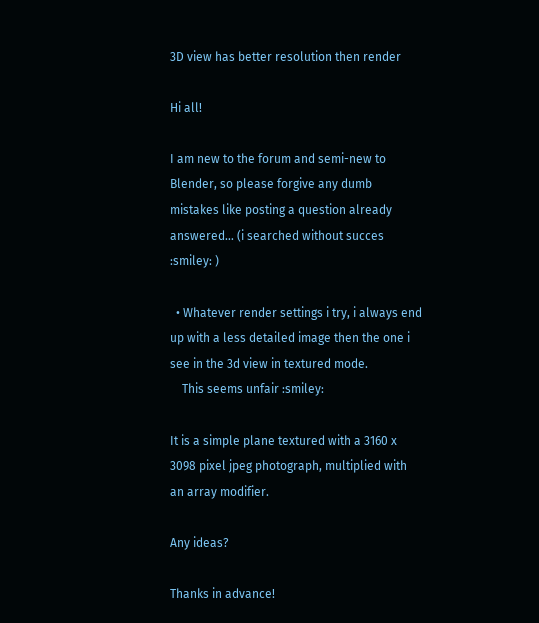3D view has better resolution then render

Hi all!

I am new to the forum and semi-new to Blender, so please forgive any dumb mistakes like posting a question already answered… (i searched without succes :smiley: )

  • Whatever render settings i try, i always end up with a less detailed image then the one i see in the 3d view in textured mode.
    This seems unfair :smiley:

It is a simple plane textured with a 3160 x 3098 pixel jpeg photograph, multiplied with an array modifier.

Any ideas?

Thanks in advance!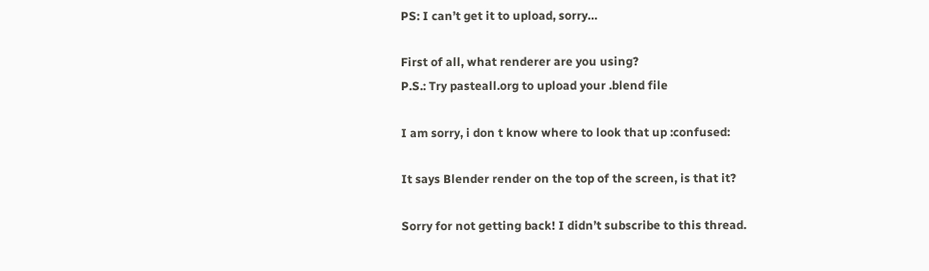PS: I can’t get it to upload, sorry…

First of all, what renderer are you using?
P.S.: Try pasteall.org to upload your .blend file

I am sorry, i don t know where to look that up :confused:

It says Blender render on the top of the screen, is that it?

Sorry for not getting back! I didn’t subscribe to this thread.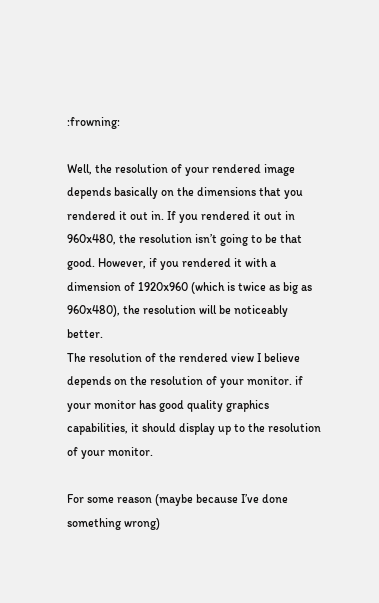:frowning:

Well, the resolution of your rendered image depends basically on the dimensions that you rendered it out in. If you rendered it out in 960x480, the resolution isn’t going to be that good. However, if you rendered it with a dimension of 1920x960 (which is twice as big as 960x480), the resolution will be noticeably better.
The resolution of the rendered view I believe depends on the resolution of your monitor. if your monitor has good quality graphics capabilities, it should display up to the resolution of your monitor.

For some reason (maybe because I’ve done something wrong)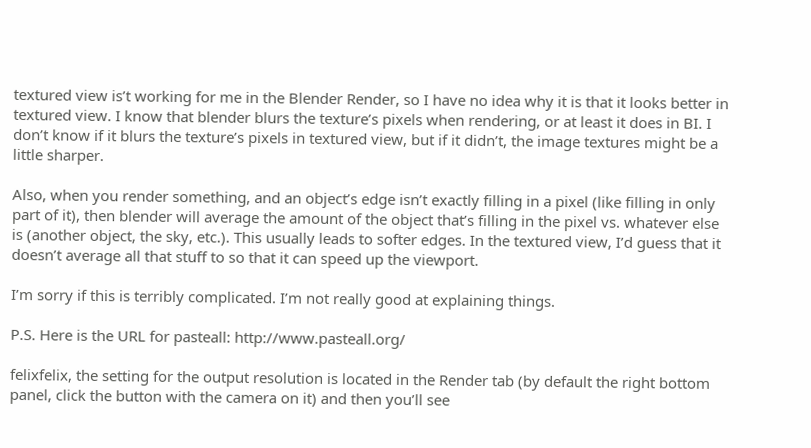textured view is’t working for me in the Blender Render, so I have no idea why it is that it looks better in textured view. I know that blender blurs the texture’s pixels when rendering, or at least it does in BI. I don’t know if it blurs the texture’s pixels in textured view, but if it didn’t, the image textures might be a little sharper.

Also, when you render something, and an object’s edge isn’t exactly filling in a pixel (like filling in only part of it), then blender will average the amount of the object that’s filling in the pixel vs. whatever else is (another object, the sky, etc.). This usually leads to softer edges. In the textured view, I’d guess that it doesn’t average all that stuff to so that it can speed up the viewport.

I’m sorry if this is terribly complicated. I’m not really good at explaining things.

P.S. Here is the URL for pasteall: http://www.pasteall.org/

felixfelix, the setting for the output resolution is located in the Render tab (by default the right bottom panel, click the button with the camera on it) and then you’ll see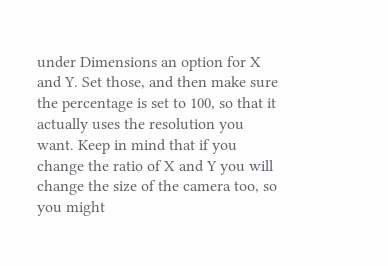under Dimensions an option for X and Y. Set those, and then make sure the percentage is set to 100, so that it actually uses the resolution you want. Keep in mind that if you change the ratio of X and Y you will change the size of the camera too, so you might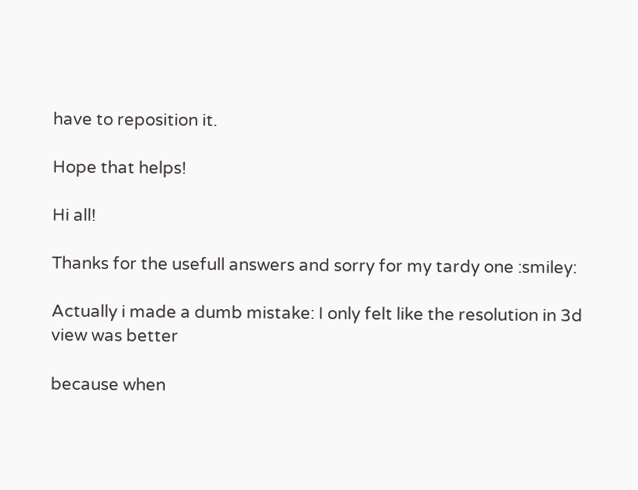have to reposition it.

Hope that helps!

Hi all!

Thanks for the usefull answers and sorry for my tardy one :smiley:

Actually i made a dumb mistake: I only felt like the resolution in 3d view was better

because when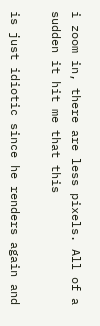i zoom in, there are less pixels. All of a sudden it hit me that this

is just idiotic since he renders again and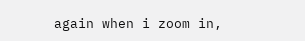again when i zoom in,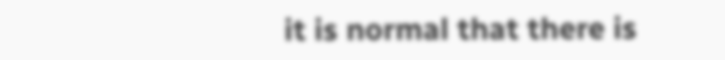it is normal that there is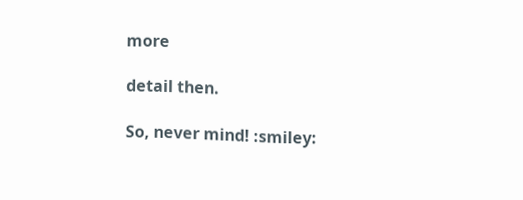more

detail then.

So, never mind! :smiley: